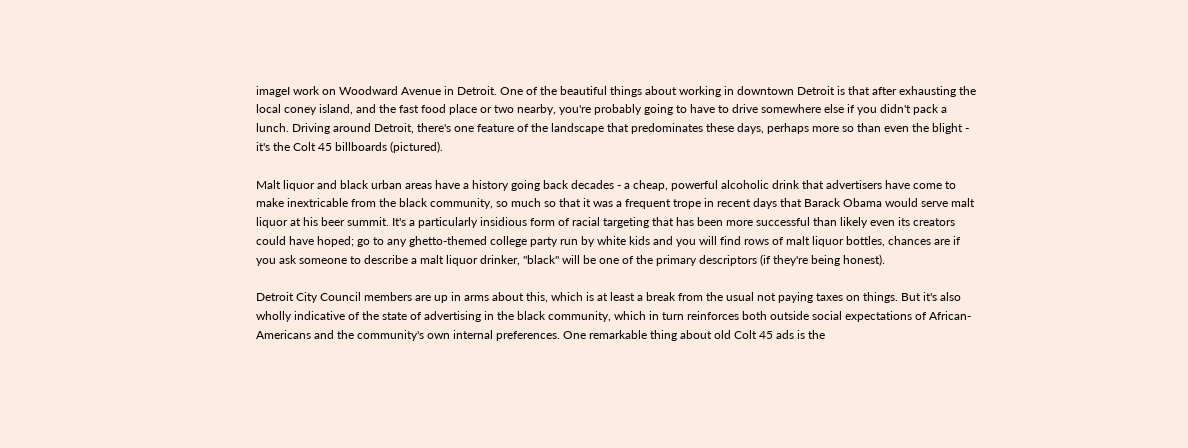imageI work on Woodward Avenue in Detroit. One of the beautiful things about working in downtown Detroit is that after exhausting the local coney island, and the fast food place or two nearby, you're probably going to have to drive somewhere else if you didn't pack a lunch. Driving around Detroit, there's one feature of the landscape that predominates these days, perhaps more so than even the blight - it's the Colt 45 billboards (pictured).

Malt liquor and black urban areas have a history going back decades - a cheap, powerful alcoholic drink that advertisers have come to make inextricable from the black community, so much so that it was a frequent trope in recent days that Barack Obama would serve malt liquor at his beer summit. It's a particularly insidious form of racial targeting that has been more successful than likely even its creators could have hoped; go to any ghetto-themed college party run by white kids and you will find rows of malt liquor bottles, chances are if you ask someone to describe a malt liquor drinker, "black" will be one of the primary descriptors (if they're being honest).

Detroit City Council members are up in arms about this, which is at least a break from the usual not paying taxes on things. But it's also wholly indicative of the state of advertising in the black community, which in turn reinforces both outside social expectations of African-Americans and the community's own internal preferences. One remarkable thing about old Colt 45 ads is the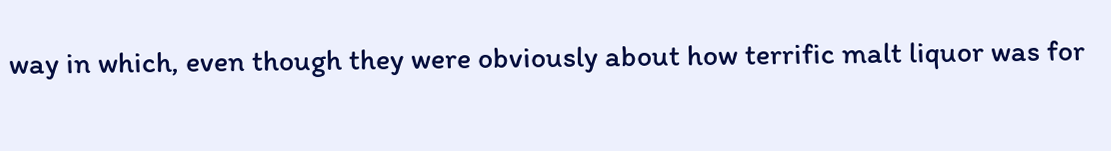way in which, even though they were obviously about how terrific malt liquor was for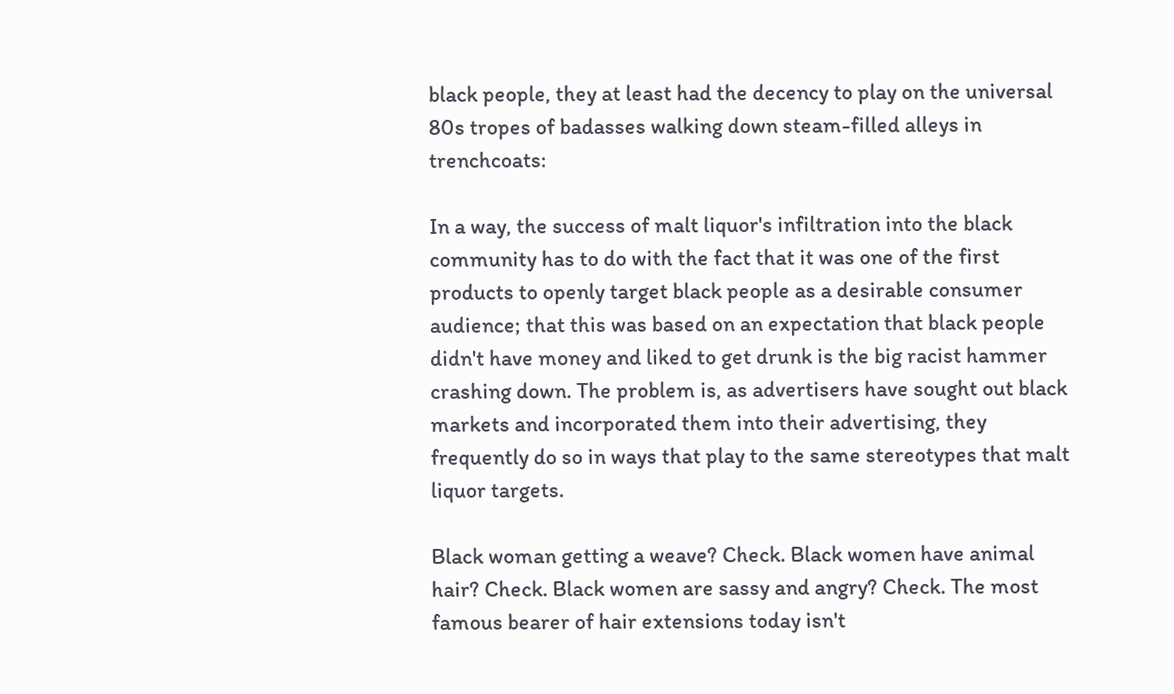black people, they at least had the decency to play on the universal 80s tropes of badasses walking down steam-filled alleys in trenchcoats:

In a way, the success of malt liquor's infiltration into the black community has to do with the fact that it was one of the first products to openly target black people as a desirable consumer audience; that this was based on an expectation that black people didn't have money and liked to get drunk is the big racist hammer crashing down. The problem is, as advertisers have sought out black markets and incorporated them into their advertising, they frequently do so in ways that play to the same stereotypes that malt liquor targets.

Black woman getting a weave? Check. Black women have animal hair? Check. Black women are sassy and angry? Check. The most famous bearer of hair extensions today isn't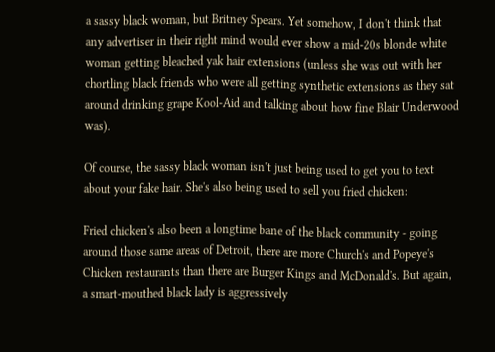a sassy black woman, but Britney Spears. Yet somehow, I don't think that any advertiser in their right mind would ever show a mid-20s blonde white woman getting bleached yak hair extensions (unless she was out with her chortling black friends who were all getting synthetic extensions as they sat around drinking grape Kool-Aid and talking about how fine Blair Underwood was).

Of course, the sassy black woman isn't just being used to get you to text about your fake hair. She's also being used to sell you fried chicken:

Fried chicken's also been a longtime bane of the black community - going around those same areas of Detroit, there are more Church's and Popeye's Chicken restaurants than there are Burger Kings and McDonald's. But again, a smart-mouthed black lady is aggressively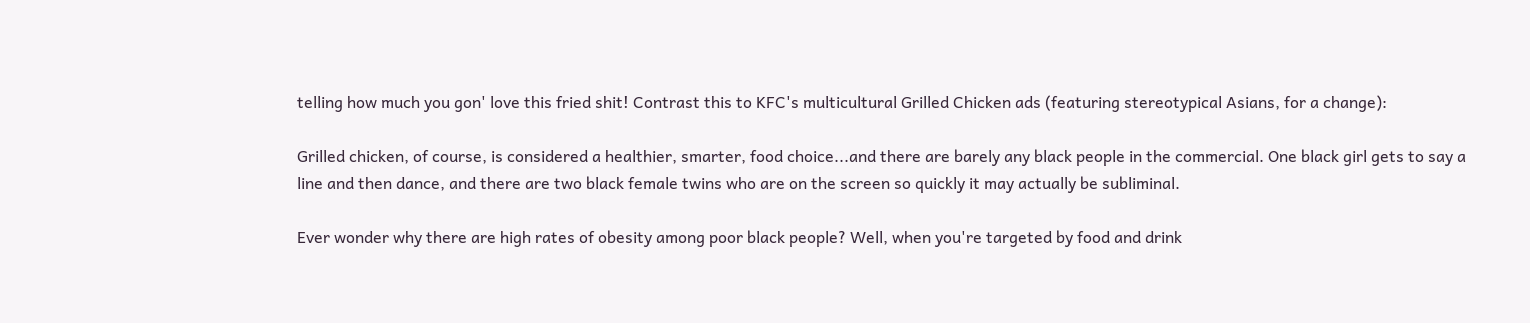telling how much you gon' love this fried shit! Contrast this to KFC's multicultural Grilled Chicken ads (featuring stereotypical Asians, for a change):

Grilled chicken, of course, is considered a healthier, smarter, food choice...and there are barely any black people in the commercial. One black girl gets to say a line and then dance, and there are two black female twins who are on the screen so quickly it may actually be subliminal.

Ever wonder why there are high rates of obesity among poor black people? Well, when you're targeted by food and drink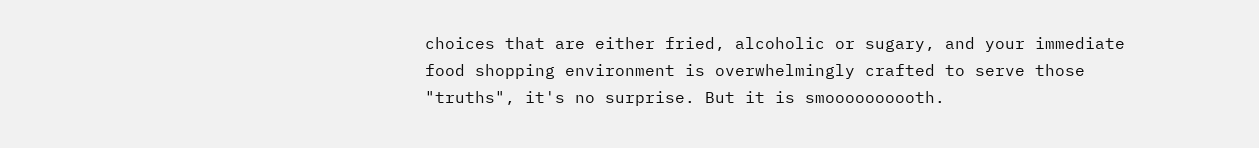choices that are either fried, alcoholic or sugary, and your immediate food shopping environment is overwhelmingly crafted to serve those "truths", it's no surprise. But it is smoooooooooth.